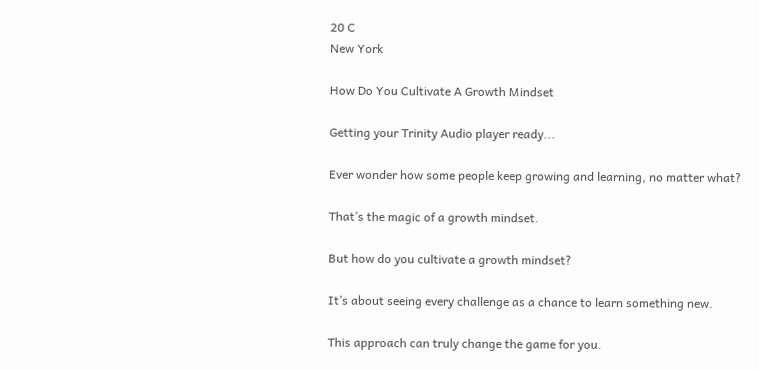20 C
New York

How Do You Cultivate A Growth Mindset

Getting your Trinity Audio player ready...

Ever wonder how some people keep growing and learning, no matter what?

That’s the magic of a growth mindset.

But how do you cultivate a growth mindset?

It’s about seeing every challenge as a chance to learn something new.

This approach can truly change the game for you.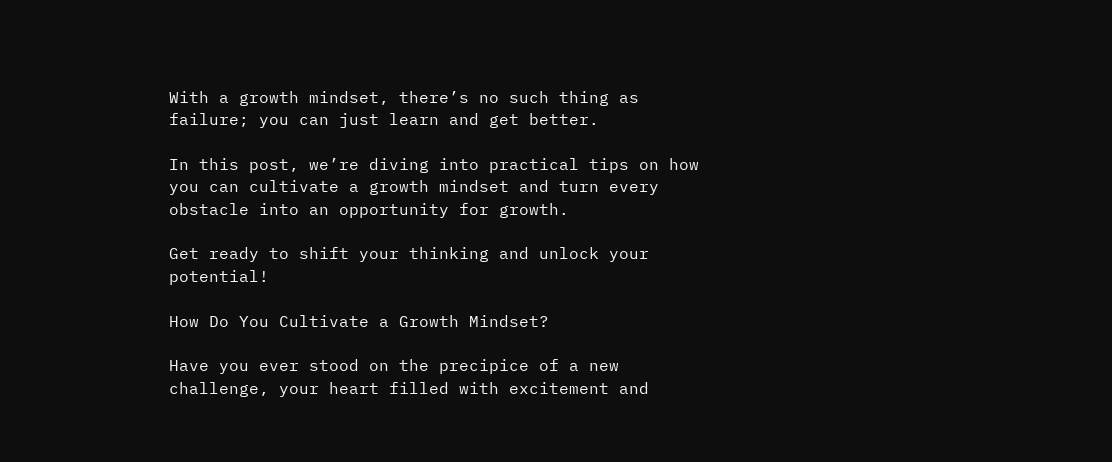With a growth mindset, there’s no such thing as failure; you can just learn and get better.

In this post, we’re diving into practical tips on how you can cultivate a growth mindset and turn every obstacle into an opportunity for growth.

Get ready to shift your thinking and unlock your potential!

How Do You Cultivate a Growth Mindset?

Have you ever stood on the precipice of a new challenge, your heart filled with excitement and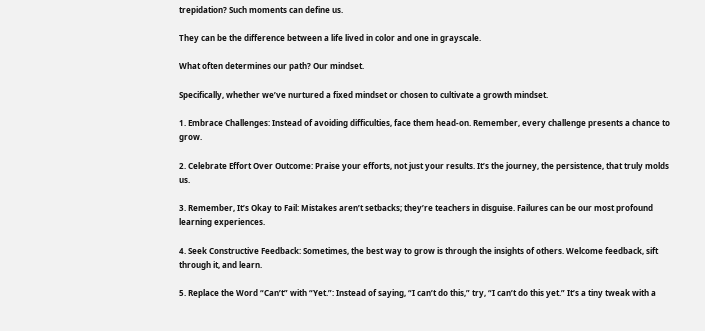trepidation? Such moments can define us.

They can be the difference between a life lived in color and one in grayscale.

What often determines our path? Our mindset.

Specifically, whether we’ve nurtured a fixed mindset or chosen to cultivate a growth mindset.

1. Embrace Challenges: Instead of avoiding difficulties, face them head-on. Remember, every challenge presents a chance to grow.

2. Celebrate Effort Over Outcome: Praise your efforts, not just your results. It’s the journey, the persistence, that truly molds us.

3. Remember, It’s Okay to Fail: Mistakes aren’t setbacks; they’re teachers in disguise. Failures can be our most profound learning experiences.

4. Seek Constructive Feedback: Sometimes, the best way to grow is through the insights of others. Welcome feedback, sift through it, and learn.

5. Replace the Word “Can’t” with “Yet.”: Instead of saying, “I can’t do this,” try, “I can’t do this yet.” It’s a tiny tweak with a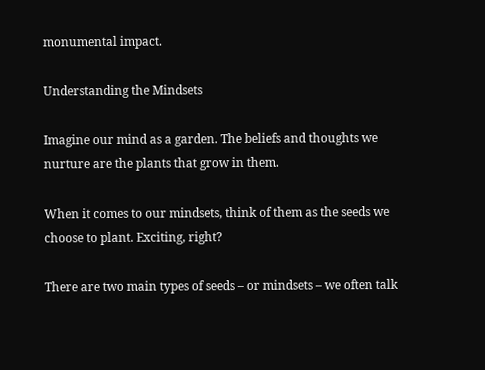monumental impact.

Understanding the Mindsets

Imagine our mind as a garden. The beliefs and thoughts we nurture are the plants that grow in them.

When it comes to our mindsets, think of them as the seeds we choose to plant. Exciting, right?

There are two main types of seeds – or mindsets – we often talk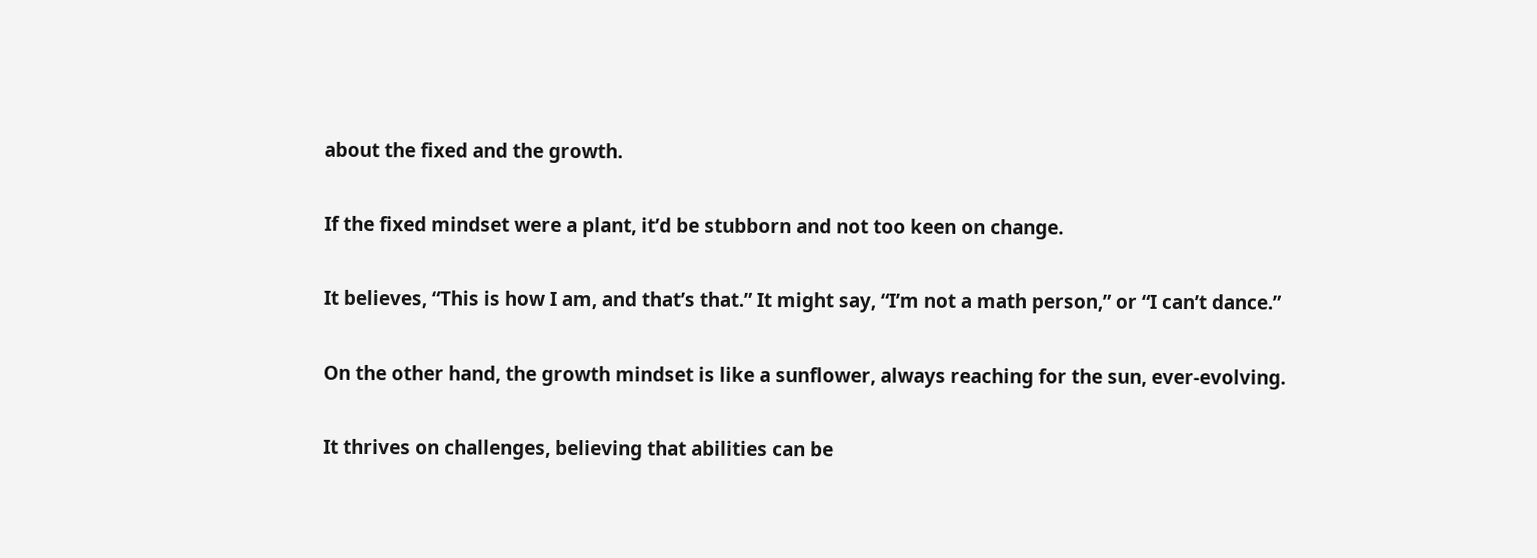about the fixed and the growth.

If the fixed mindset were a plant, it’d be stubborn and not too keen on change.

It believes, “This is how I am, and that’s that.” It might say, “I’m not a math person,” or “I can’t dance.”

On the other hand, the growth mindset is like a sunflower, always reaching for the sun, ever-evolving.

It thrives on challenges, believing that abilities can be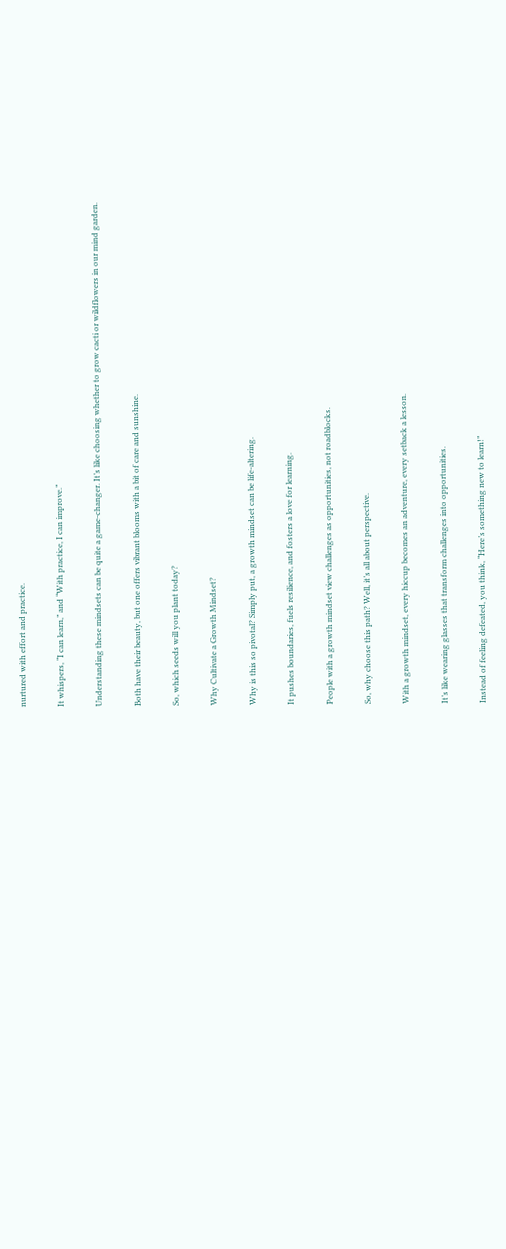nurtured with effort and practice.

It whispers, “I can learn,” and “With practice, I can improve.”

Understanding these mindsets can be quite a game-changer. It’s like choosing whether to grow cacti or wildflowers in our mind garden.

Both have their beauty, but one offers vibrant blooms with a bit of care and sunshine.

So, which seeds will you plant today?

Why Cultivate a Growth Mindset?

Why is this so pivotal? Simply put, a growth mindset can be life-altering.

It pushes boundaries, fuels resilience, and fosters a love for learning.

People with a growth mindset view challenges as opportunities, not roadblocks.

So, why choose this path? Well, it’s all about perspective.

With a growth mindset, every hiccup becomes an adventure, every setback a lesson.

It’s like wearing glasses that transform challenges into opportunities.

Instead of feeling defeated, you think, “Here’s something new to learn!”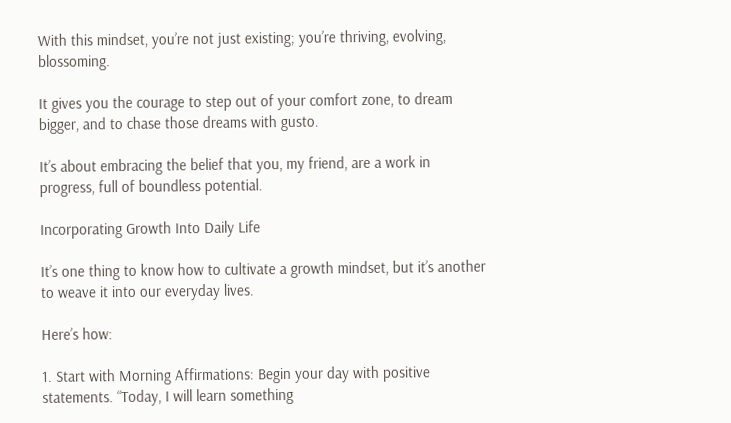With this mindset, you’re not just existing; you’re thriving, evolving, blossoming.

It gives you the courage to step out of your comfort zone, to dream bigger, and to chase those dreams with gusto.

It’s about embracing the belief that you, my friend, are a work in progress, full of boundless potential.

Incorporating Growth Into Daily Life

It’s one thing to know how to cultivate a growth mindset, but it’s another to weave it into our everyday lives.

Here’s how:

1. Start with Morning Affirmations: Begin your day with positive statements. “Today, I will learn something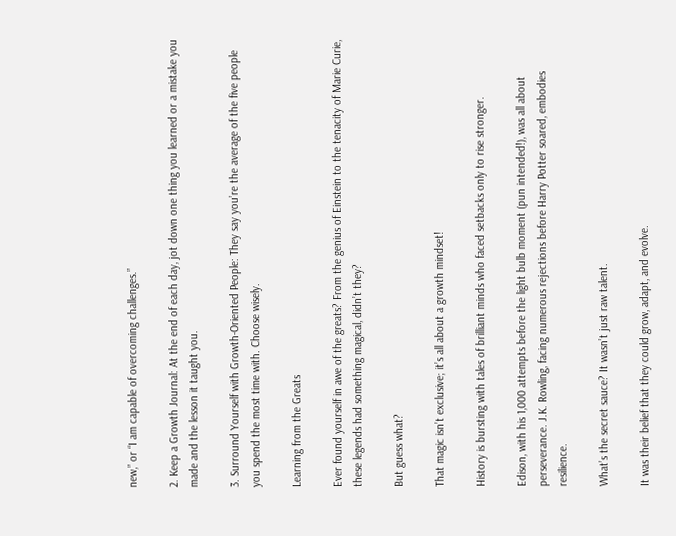new,” or “I am capable of overcoming challenges.”

2. Keep a Growth Journal: At the end of each day, jot down one thing you learned or a mistake you made and the lesson it taught you.

3. Surround Yourself with Growth-Oriented People: They say you’re the average of the five people you spend the most time with. Choose wisely.

Learning from the Greats

Ever found yourself in awe of the greats? From the genius of Einstein to the tenacity of Marie Curie, these legends had something magical, didn’t they?

But guess what?

That magic isn’t exclusive; it’s all about a growth mindset!

History is bursting with tales of brilliant minds who faced setbacks only to rise stronger.

Edison, with his 1,000 attempts before the light bulb moment (pun intended!), was all about perseverance. J.K. Rowling, facing numerous rejections before Harry Potter soared, embodies resilience.

What’s the secret sauce? It wasn’t just raw talent.

It was their belief that they could grow, adapt, and evolve.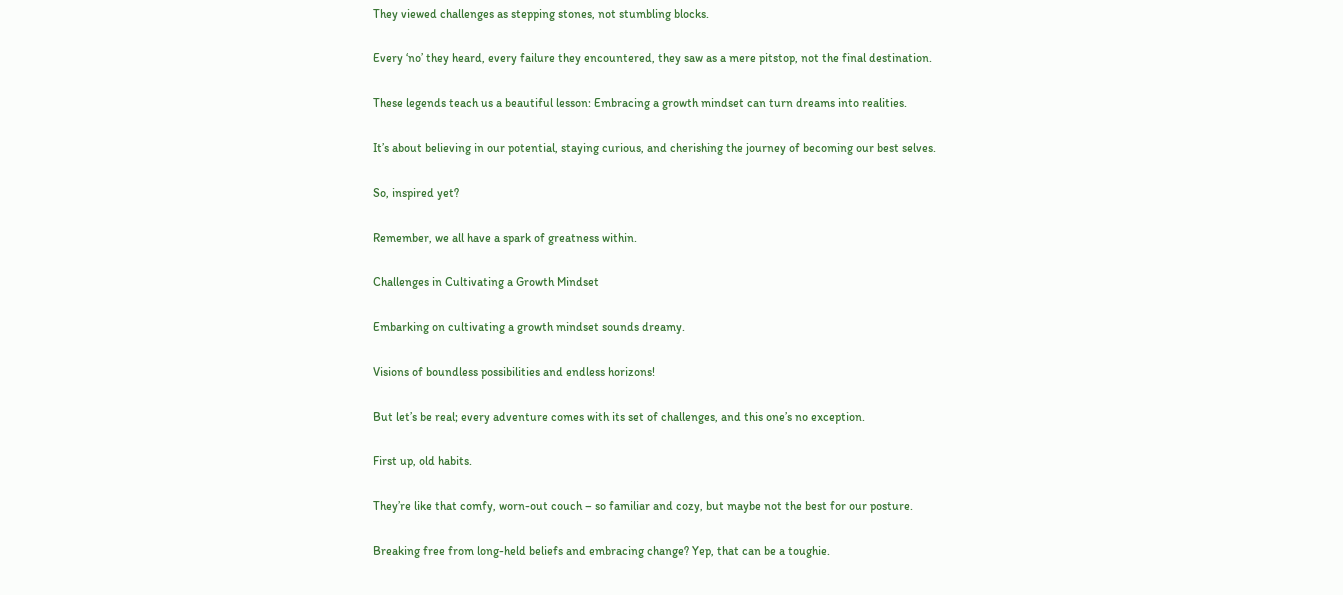They viewed challenges as stepping stones, not stumbling blocks.

Every ‘no’ they heard, every failure they encountered, they saw as a mere pitstop, not the final destination.

These legends teach us a beautiful lesson: Embracing a growth mindset can turn dreams into realities.

It’s about believing in our potential, staying curious, and cherishing the journey of becoming our best selves.

So, inspired yet?

Remember, we all have a spark of greatness within.

Challenges in Cultivating a Growth Mindset

Embarking on cultivating a growth mindset sounds dreamy.

Visions of boundless possibilities and endless horizons!

But let’s be real; every adventure comes with its set of challenges, and this one’s no exception.

First up, old habits.

They’re like that comfy, worn-out couch – so familiar and cozy, but maybe not the best for our posture.

Breaking free from long-held beliefs and embracing change? Yep, that can be a toughie.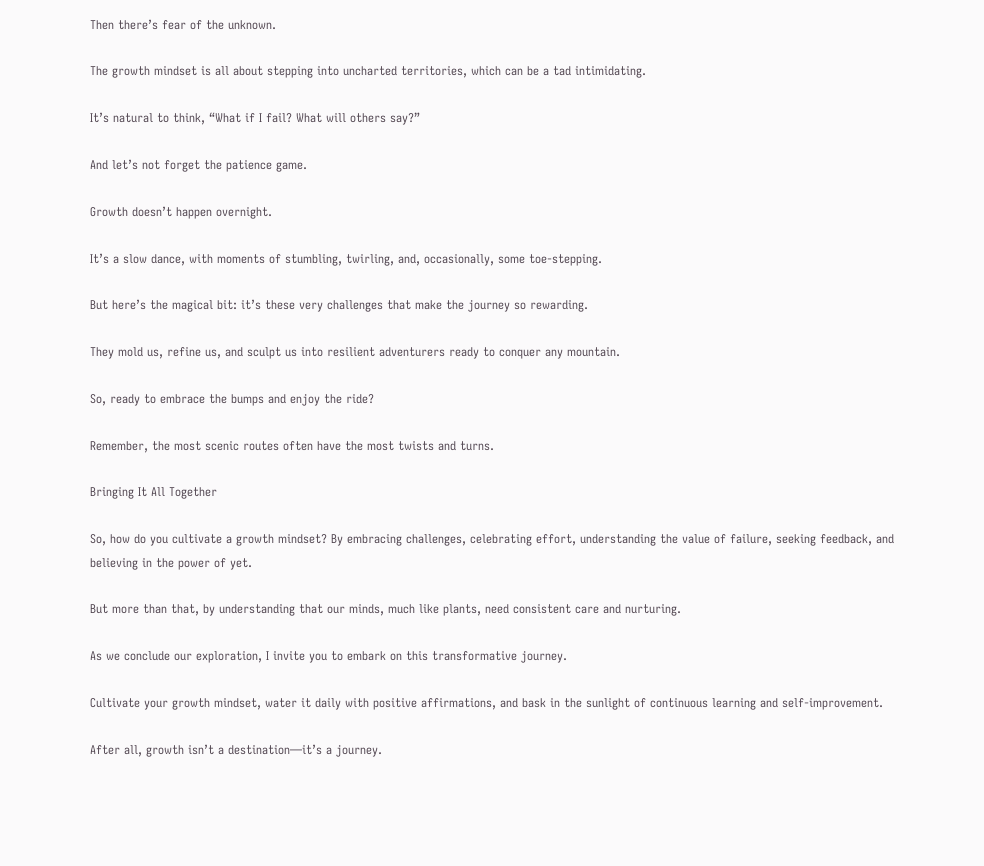Then there’s fear of the unknown.

The growth mindset is all about stepping into uncharted territories, which can be a tad intimidating.

It’s natural to think, “What if I fail? What will others say?”

And let’s not forget the patience game.

Growth doesn’t happen overnight.

It’s a slow dance, with moments of stumbling, twirling, and, occasionally, some toe-stepping.

But here’s the magical bit: it’s these very challenges that make the journey so rewarding.

They mold us, refine us, and sculpt us into resilient adventurers ready to conquer any mountain.

So, ready to embrace the bumps and enjoy the ride?

Remember, the most scenic routes often have the most twists and turns.

Bringing It All Together

So, how do you cultivate a growth mindset? By embracing challenges, celebrating effort, understanding the value of failure, seeking feedback, and believing in the power of yet.

But more than that, by understanding that our minds, much like plants, need consistent care and nurturing.

As we conclude our exploration, I invite you to embark on this transformative journey.

Cultivate your growth mindset, water it daily with positive affirmations, and bask in the sunlight of continuous learning and self-improvement.

After all, growth isn’t a destination—it’s a journey.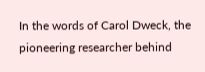In the words of Carol Dweck, the pioneering researcher behind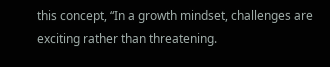this concept, “In a growth mindset, challenges are exciting rather than threatening.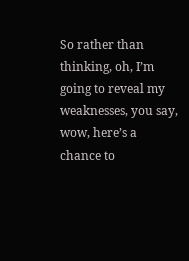So rather than thinking, oh, I’m going to reveal my weaknesses, you say, wow, here’s a chance to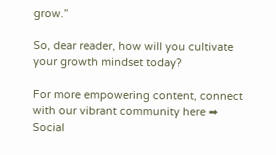grow.”

So, dear reader, how will you cultivate your growth mindset today?

For more empowering content, connect with our vibrant community here ➡ Social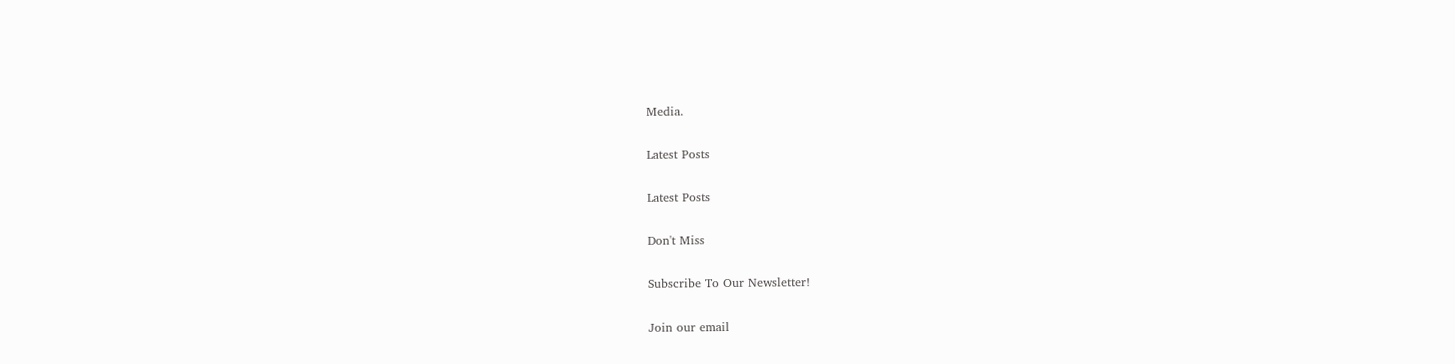Media.

Latest Posts

Latest Posts

Don't Miss

Subscribe To Our Newsletter!

Join our email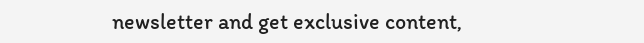newsletter and get exclusive content,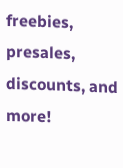freebies, presales, discounts, and more!